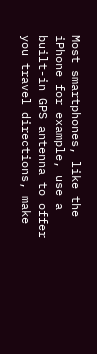Most smartphones, like the iPhone for example, use a built-in GPS antenna to offer you travel directions, make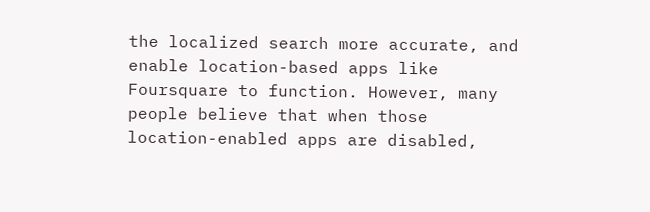the localized search more accurate, and enable location-based apps like Foursquare to function. However, many people believe that when those location-enabled apps are disabled,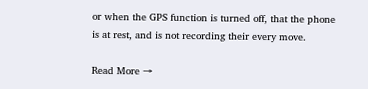or when the GPS function is turned off, that the phone is at rest, and is not recording their every move.

Read More →